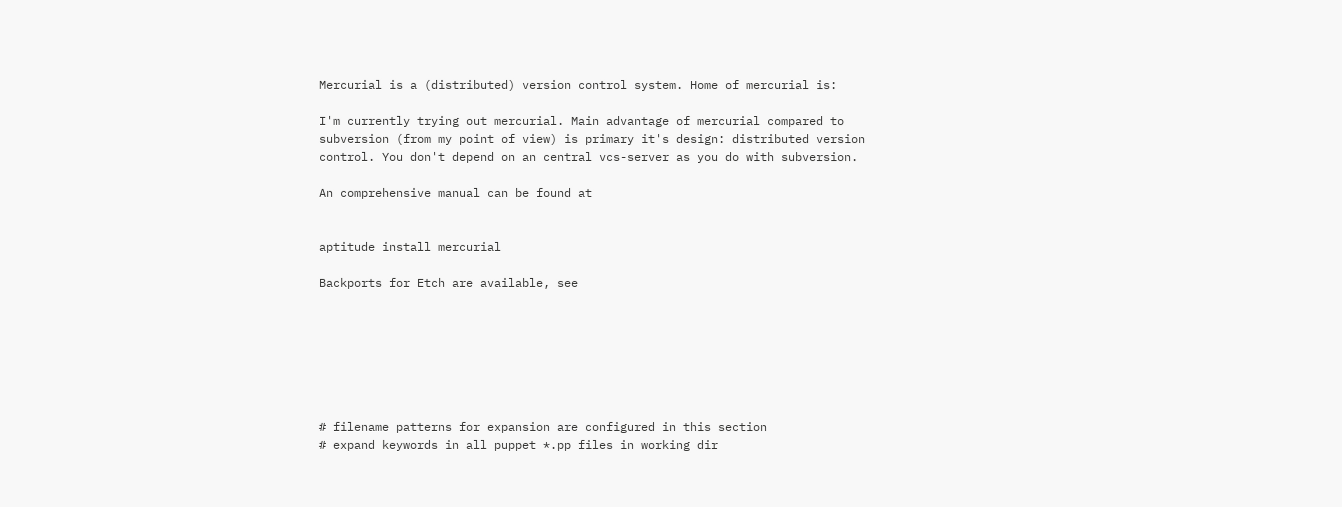Mercurial is a (distributed) version control system. Home of mercurial is:

I'm currently trying out mercurial. Main advantage of mercurial compared to subversion (from my point of view) is primary it's design: distributed version control. You don't depend on an central vcs-server as you do with subversion.

An comprehensive manual can be found at


aptitude install mercurial

Backports for Etch are available, see







# filename patterns for expansion are configured in this section
# expand keywords in all puppet *.pp files in working dir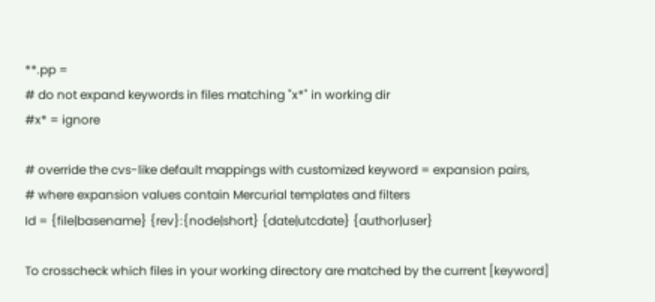**.pp =
# do not expand keywords in files matching "x*" in working dir
#x* = ignore

# override the cvs-like default mappings with customized keyword = expansion pairs,
# where expansion values contain Mercurial templates and filters
Id = {file|basename} {rev}:{node|short} {date|utcdate} {author|user}

To crosscheck which files in your working directory are matched by the current [keyword]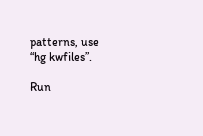patterns, use “hg kwfiles”.

Run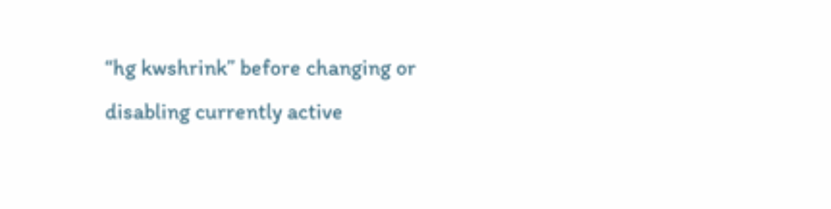“hg kwshrink” before changing or disabling currently active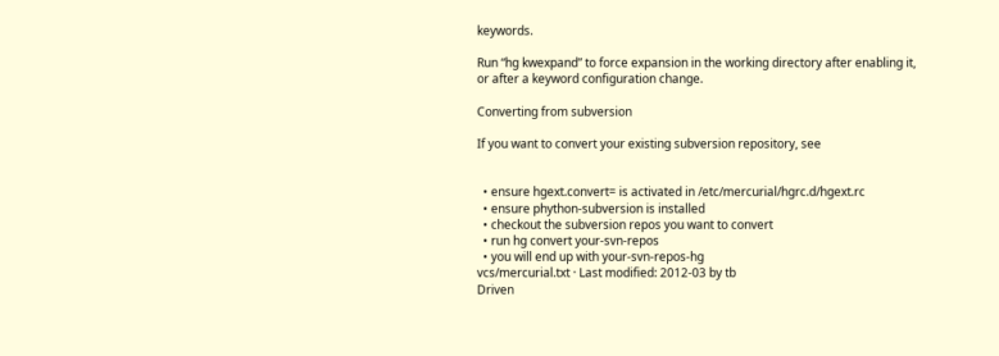keywords.

Run “hg kwexpand” to force expansion in the working directory after enabling it, or after a keyword configuration change.

Converting from subversion

If you want to convert your existing subversion repository, see


  • ensure hgext.convert= is activated in /etc/mercurial/hgrc.d/hgext.rc
  • ensure phython-subversion is installed
  • checkout the subversion repos you want to convert
  • run hg convert your-svn-repos
  • you will end up with your-svn-repos-hg
vcs/mercurial.txt · Last modified: 2012-03 by tb
Driven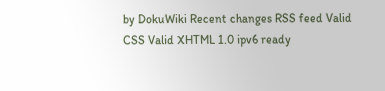by DokuWiki Recent changes RSS feed Valid CSS Valid XHTML 1.0 ipv6 ready